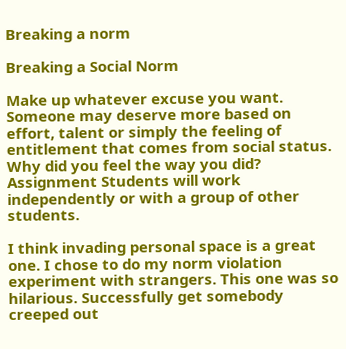Breaking a norm

Breaking a Social Norm

Make up whatever excuse you want. Someone may deserve more based on effort, talent or simply the feeling of entitlement that comes from social status. Why did you feel the way you did? Assignment Students will work independently or with a group of other students.

I think invading personal space is a great one. I chose to do my norm violation experiment with strangers. This one was so hilarious. Successfully get somebody creeped out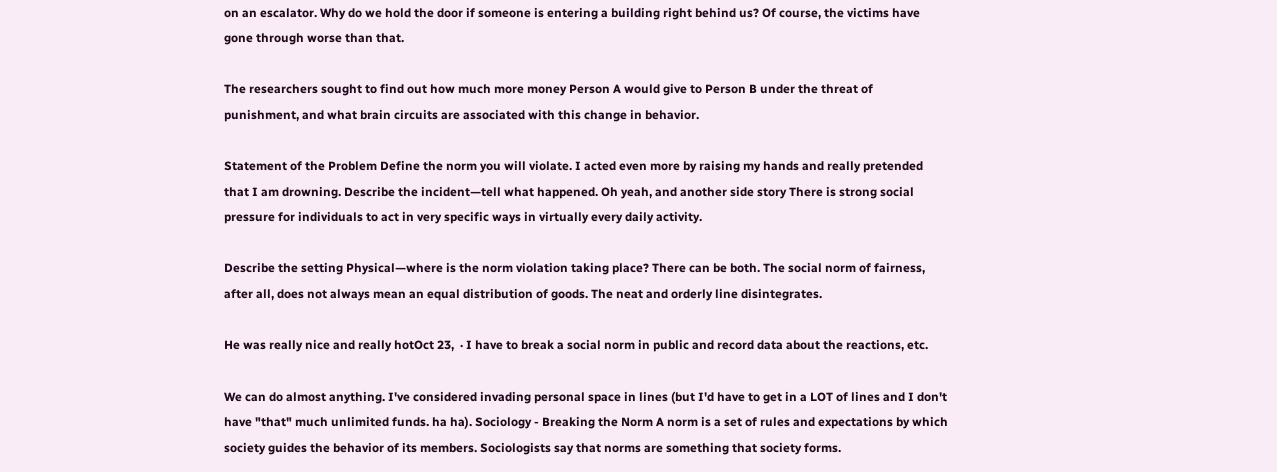on an escalator. Why do we hold the door if someone is entering a building right behind us? Of course, the victims have gone through worse than that.

The researchers sought to find out how much more money Person A would give to Person B under the threat of punishment, and what brain circuits are associated with this change in behavior.

Statement of the Problem Define the norm you will violate. I acted even more by raising my hands and really pretended that I am drowning. Describe the incident—tell what happened. Oh yeah, and another side story There is strong social pressure for individuals to act in very specific ways in virtually every daily activity.

Describe the setting Physical—where is the norm violation taking place? There can be both. The social norm of fairness, after all, does not always mean an equal distribution of goods. The neat and orderly line disintegrates.

He was really nice and really hotOct 23,  · I have to break a social norm in public and record data about the reactions, etc.

We can do almost anything. I've considered invading personal space in lines (but I'd have to get in a LOT of lines and I don't have "that" much unlimited funds. ha ha). Sociology - Breaking the Norm A norm is a set of rules and expectations by which society guides the behavior of its members. Sociologists say that norms are something that society forms.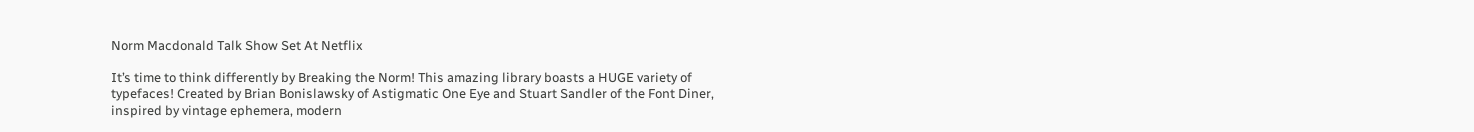Norm Macdonald Talk Show Set At Netflix

It’s time to think differently by Breaking the Norm! This amazing library boasts a HUGE variety of typefaces! Created by Brian Bonislawsky of Astigmatic One Eye and Stuart Sandler of the Font Diner, inspired by vintage ephemera, modern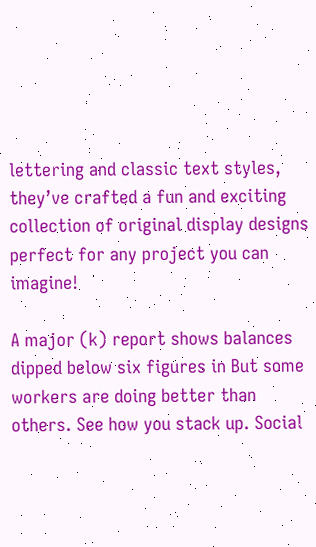lettering and classic text styles, they’ve crafted a fun and exciting collection of original display designs perfect for any project you can imagine!

A major (k) report shows balances dipped below six figures in But some workers are doing better than others. See how you stack up. Social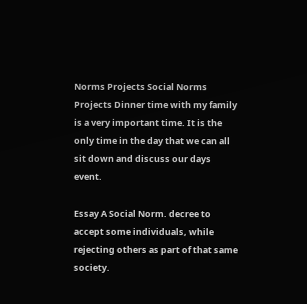Norms Projects Social Norms Projects Dinner time with my family is a very important time. It is the only time in the day that we can all sit down and discuss our days event.

Essay A Social Norm. decree to accept some individuals, while rejecting others as part of that same society.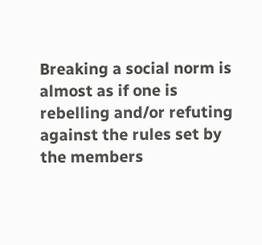Breaking a social norm is almost as if one is rebelling and/or refuting against the rules set by the members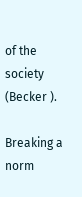of the society (Becker ).

Breaking a norm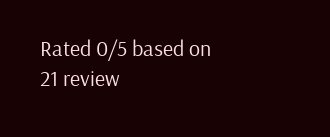Rated 0/5 based on 21 review